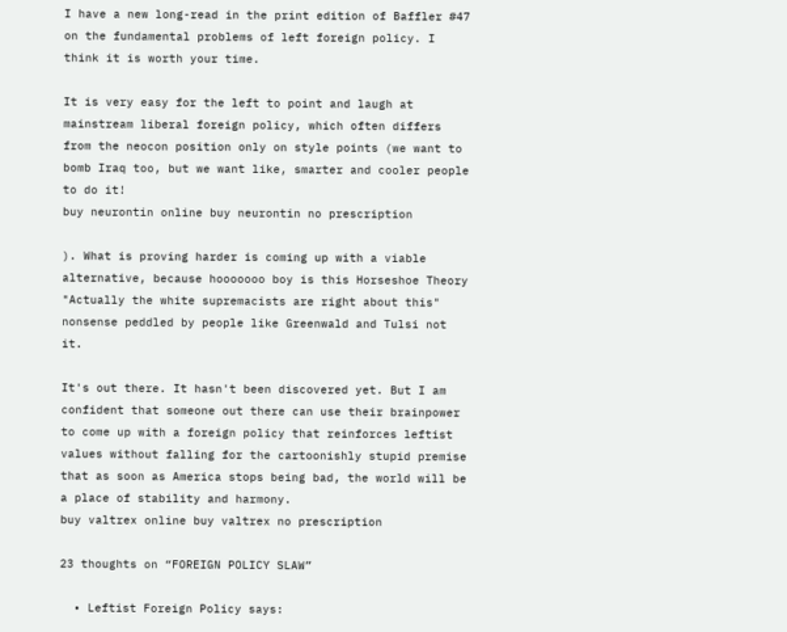I have a new long-read in the print edition of Baffler #47 on the fundamental problems of left foreign policy. I think it is worth your time.

It is very easy for the left to point and laugh at mainstream liberal foreign policy, which often differs from the neocon position only on style points (we want to bomb Iraq too, but we want like, smarter and cooler people to do it!
buy neurontin online buy neurontin no prescription

). What is proving harder is coming up with a viable alternative, because hooooooo boy is this Horseshoe Theory "Actually the white supremacists are right about this" nonsense peddled by people like Greenwald and Tulsi not it.

It's out there. It hasn't been discovered yet. But I am confident that someone out there can use their brainpower to come up with a foreign policy that reinforces leftist values without falling for the cartoonishly stupid premise that as soon as America stops being bad, the world will be a place of stability and harmony.
buy valtrex online buy valtrex no prescription

23 thoughts on “FOREIGN POLICY SLAW”

  • Leftist Foreign Policy says: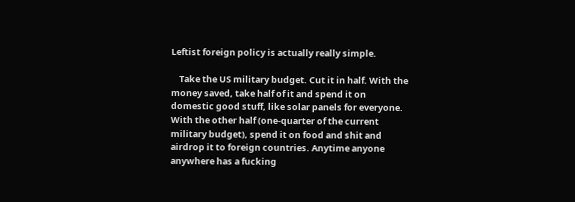Leftist foreign policy is actually really simple.

    Take the US military budget. Cut it in half. With the money saved, take half of it and spend it on domestic good stuff, like solar panels for everyone. With the other half (one-quarter of the current military budget), spend it on food and shit and airdrop it to foreign countries. Anytime anyone anywhere has a fucking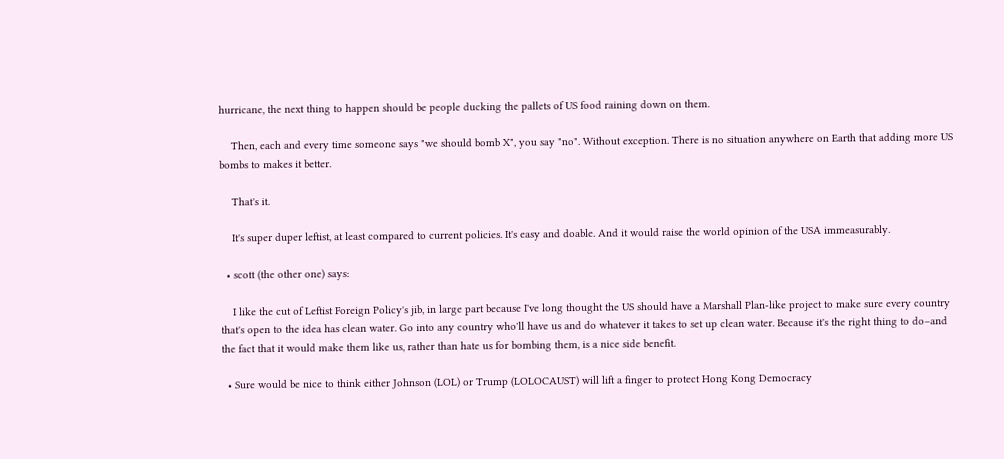hurricane, the next thing to happen should be people ducking the pallets of US food raining down on them.

    Then, each and every time someone says "we should bomb X", you say "no". Without exception. There is no situation anywhere on Earth that adding more US bombs to makes it better.

    That's it.

    It's super duper leftist, at least compared to current policies. It's easy and doable. And it would raise the world opinion of the USA immeasurably.

  • scott (the other one) says:

    I like the cut of Leftist Foreign Policy's jib, in large part because I've long thought the US should have a Marshall Plan-like project to make sure every country that's open to the idea has clean water. Go into any country who'll have us and do whatever it takes to set up clean water. Because it's the right thing to do–and the fact that it would make them like us, rather than hate us for bombing them, is a nice side benefit.

  • Sure would be nice to think either Johnson (LOL) or Trump (LOLOCAUST) will lift a finger to protect Hong Kong Democracy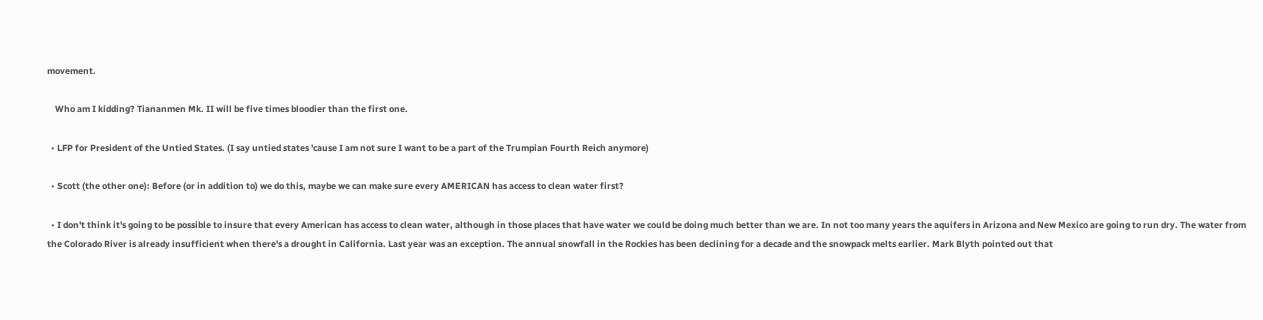movement.

    Who am I kidding? Tiananmen Mk. II will be five times bloodier than the first one.

  • LFP for President of the Untied States. (I say untied states 'cause I am not sure I want to be a part of the Trumpian Fourth Reich anymore)

  • Scott (the other one): Before (or in addition to) we do this, maybe we can make sure every AMERICAN has access to clean water first?

  • I don't think it's going to be possible to insure that every American has access to clean water, although in those places that have water we could be doing much better than we are. In not too many years the aquifers in Arizona and New Mexico are going to run dry. The water from the Colorado River is already insufficient when there's a drought in California. Last year was an exception. The annual snowfall in the Rockies has been declining for a decade and the snowpack melts earlier. Mark Blyth pointed out that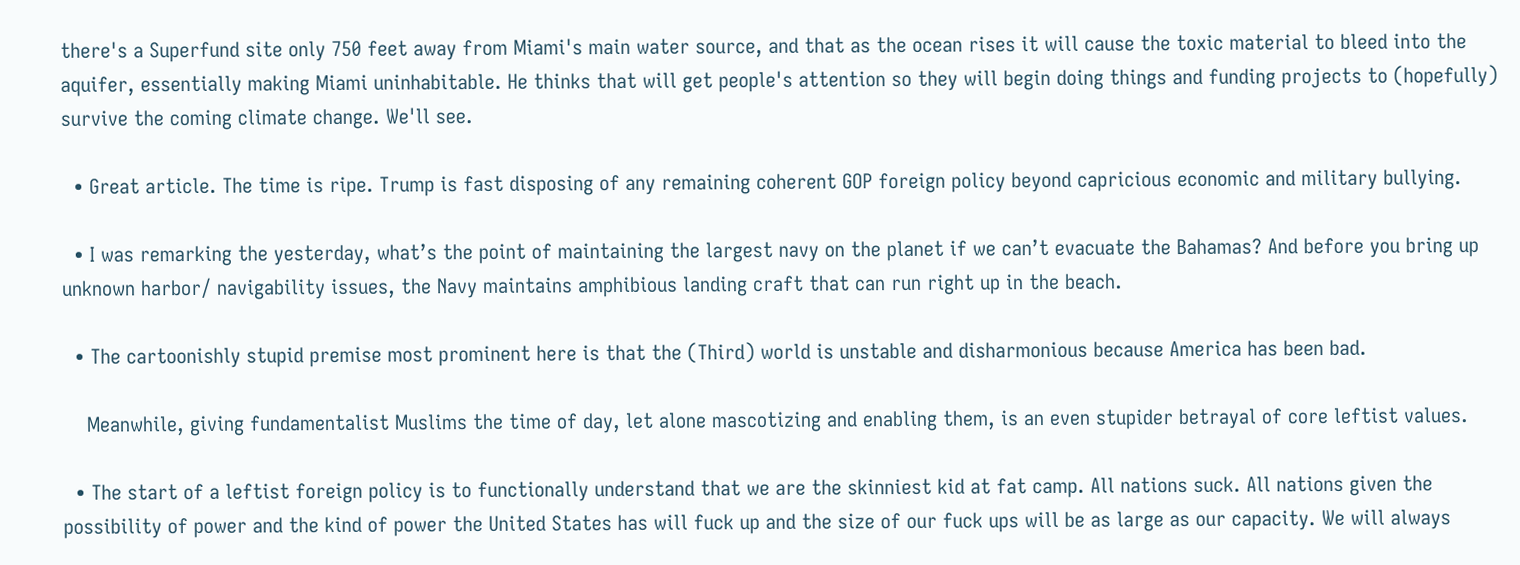there's a Superfund site only 750 feet away from Miami's main water source, and that as the ocean rises it will cause the toxic material to bleed into the aquifer, essentially making Miami uninhabitable. He thinks that will get people's attention so they will begin doing things and funding projects to (hopefully) survive the coming climate change. We'll see.

  • Great article. The time is ripe. Trump is fast disposing of any remaining coherent GOP foreign policy beyond capricious economic and military bullying.

  • I was remarking the yesterday, what’s the point of maintaining the largest navy on the planet if we can’t evacuate the Bahamas? And before you bring up unknown harbor/ navigability issues, the Navy maintains amphibious landing craft that can run right up in the beach.

  • The cartoonishly stupid premise most prominent here is that the (Third) world is unstable and disharmonious because America has been bad.

    Meanwhile, giving fundamentalist Muslims the time of day, let alone mascotizing and enabling them, is an even stupider betrayal of core leftist values.

  • The start of a leftist foreign policy is to functionally understand that we are the skinniest kid at fat camp. All nations suck. All nations given the possibility of power and the kind of power the United States has will fuck up and the size of our fuck ups will be as large as our capacity. We will always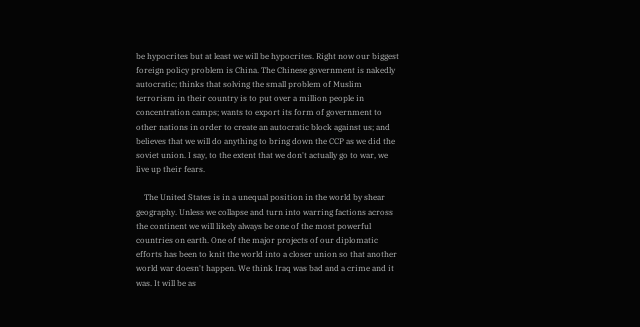be hypocrites but at least we will be hypocrites. Right now our biggest foreign policy problem is China. The Chinese government is nakedly autocratic; thinks that solving the small problem of Muslim terrorism in their country is to put over a million people in concentration camps; wants to export its form of government to other nations in order to create an autocratic block against us; and believes that we will do anything to bring down the CCP as we did the soviet union. I say, to the extent that we don't actually go to war, we live up their fears.

    The United States is in a unequal position in the world by shear geography. Unless we collapse and turn into warring factions across the continent we will likely always be one of the most powerful countries on earth. One of the major projects of our diplomatic efforts has been to knit the world into a closer union so that another world war doesn't happen. We think Iraq was bad and a crime and it was. It will be as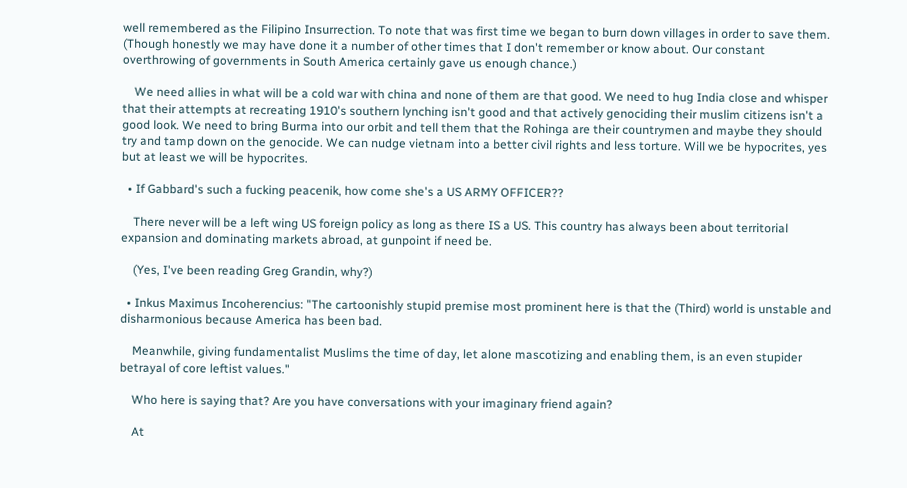well remembered as the Filipino Insurrection. To note that was first time we began to burn down villages in order to save them. (Though honestly we may have done it a number of other times that I don't remember or know about. Our constant overthrowing of governments in South America certainly gave us enough chance.)

    We need allies in what will be a cold war with china and none of them are that good. We need to hug India close and whisper that their attempts at recreating 1910's southern lynching isn't good and that actively genociding their muslim citizens isn't a good look. We need to bring Burma into our orbit and tell them that the Rohinga are their countrymen and maybe they should try and tamp down on the genocide. We can nudge vietnam into a better civil rights and less torture. Will we be hypocrites, yes but at least we will be hypocrites.

  • If Gabbard's such a fucking peacenik, how come she's a US ARMY OFFICER??

    There never will be a left wing US foreign policy as long as there IS a US. This country has always been about territorial expansion and dominating markets abroad, at gunpoint if need be.

    (Yes, I've been reading Greg Grandin, why?)

  • Inkus Maximus Incoherencius: "The cartoonishly stupid premise most prominent here is that the (Third) world is unstable and disharmonious because America has been bad.

    Meanwhile, giving fundamentalist Muslims the time of day, let alone mascotizing and enabling them, is an even stupider betrayal of core leftist values."

    Who here is saying that? Are you have conversations with your imaginary friend again?

    At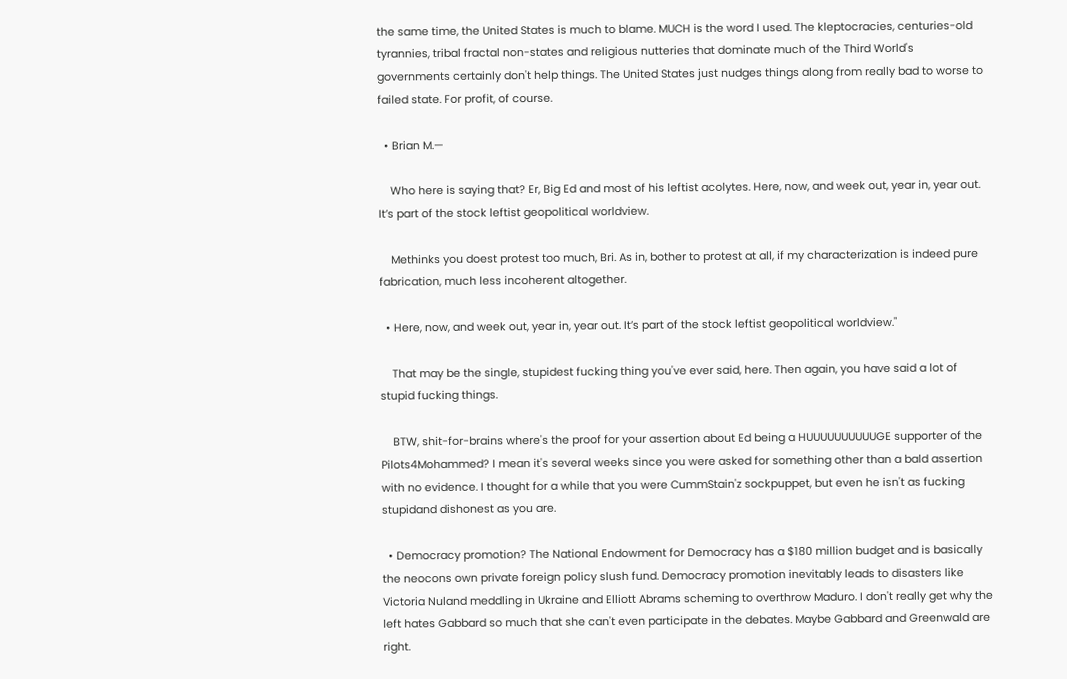the same time, the United States is much to blame. MUCH is the word I used. The kleptocracies, centuries-old tyrannies, tribal fractal non-states and religious nutteries that dominate much of the Third World's governments certainly don't help things. The United States just nudges things along from really bad to worse to failed state. For profit, of course.

  • Brian M.—

    Who here is saying that? Er, Big Ed and most of his leftist acolytes. Here, now, and week out, year in, year out. It’s part of the stock leftist geopolitical worldview.

    Methinks you doest protest too much, Bri. As in, bother to protest at all, if my characterization is indeed pure fabrication, much less incoherent altogether.

  • Here, now, and week out, year in, year out. It’s part of the stock leftist geopolitical worldview."

    That may be the single, stupidest fucking thing you've ever said, here. Then again, you have said a lot of stupid fucking things.

    BTW, shit-for-brains where's the proof for your assertion about Ed being a HUUUUUUUUUUGE supporter of the Pilots4Mohammed? I mean it's several weeks since you were asked for something other than a bald assertion with no evidence. I thought for a while that you were CummStain'z sockpuppet, but even he isn't as fucking stupidand dishonest as you are.

  • Democracy promotion? The National Endowment for Democracy has a $180 million budget and is basically the neocons own private foreign policy slush fund. Democracy promotion inevitably leads to disasters like Victoria Nuland meddling in Ukraine and Elliott Abrams scheming to overthrow Maduro. I don't really get why the left hates Gabbard so much that she can't even participate in the debates. Maybe Gabbard and Greenwald are right.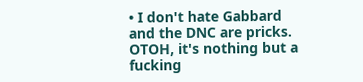• I don't hate Gabbard and the DNC are pricks. OTOH, it's nothing but a fucking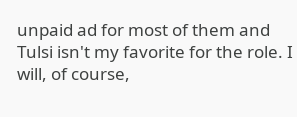unpaid ad for most of them and Tulsi isn't my favorite for the role. I will, of course,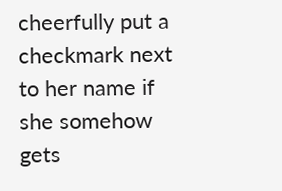cheerfully put a checkmark next to her name if she somehow gets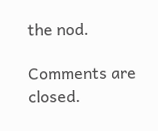the nod.

Comments are closed.